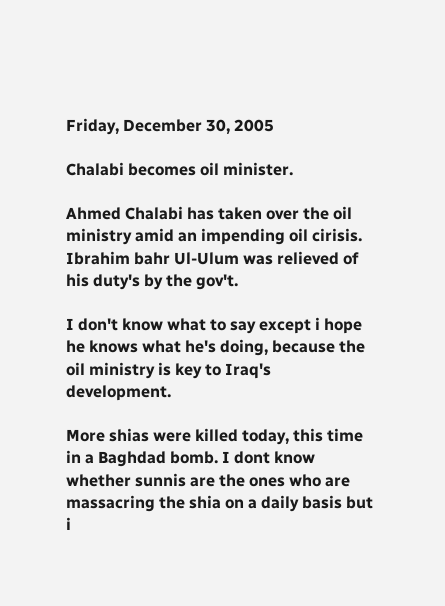Friday, December 30, 2005

Chalabi becomes oil minister.

Ahmed Chalabi has taken over the oil ministry amid an impending oil cirisis. Ibrahim bahr Ul-Ulum was relieved of his duty's by the gov't.

I don't know what to say except i hope he knows what he's doing, because the oil ministry is key to Iraq's development.

More shias were killed today, this time in a Baghdad bomb. I dont know whether sunnis are the ones who are massacring the shia on a daily basis but i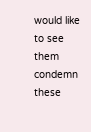would like to see them condemn these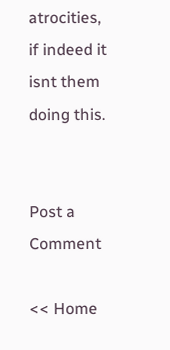atrocities, if indeed it isnt them doing this.


Post a Comment

<< Home